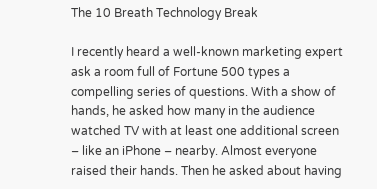The 10 Breath Technology Break

I recently heard a well-known marketing expert ask a room full of Fortune 500 types a compelling series of questions. With a show of hands, he asked how many in the audience watched TV with at least one additional screen – like an iPhone – nearby. Almost everyone raised their hands. Then he asked about having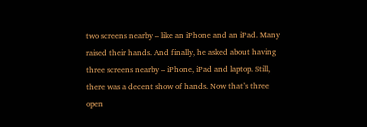two screens nearby – like an iPhone and an iPad. Many raised their hands. And finally, he asked about having three screens nearby – iPhone, iPad and laptop. Still, there was a decent show of hands. Now that’s three open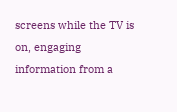screens while the TV is on, engaging information from a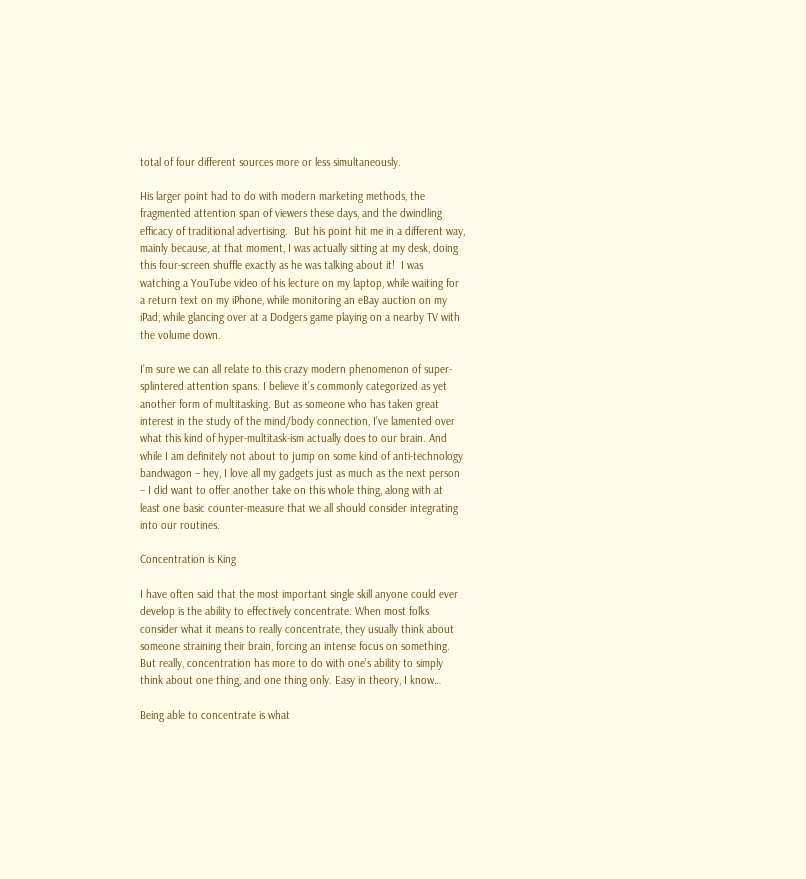total of four different sources more or less simultaneously.

His larger point had to do with modern marketing methods, the fragmented attention span of viewers these days, and the dwindling efficacy of traditional advertising.  But his point hit me in a different way, mainly because, at that moment, I was actually sitting at my desk, doing this four-screen shuffle exactly as he was talking about it!  I was watching a YouTube video of his lecture on my laptop, while waiting for a return text on my iPhone, while monitoring an eBay auction on my iPad, while glancing over at a Dodgers game playing on a nearby TV with the volume down.

I’m sure we can all relate to this crazy modern phenomenon of super-splintered attention spans. I believe it’s commonly categorized as yet another form of multitasking. But as someone who has taken great interest in the study of the mind/body connection, I’ve lamented over what this kind of hyper-multitask-ism actually does to our brain. And while I am definitely not about to jump on some kind of anti-technology bandwagon – hey, I love all my gadgets just as much as the next person – I did want to offer another take on this whole thing, along with at least one basic counter-measure that we all should consider integrating into our routines.

Concentration is King

I have often said that the most important single skill anyone could ever develop is the ability to effectively concentrate. When most folks consider what it means to really concentrate, they usually think about someone straining their brain, forcing an intense focus on something. But really, concentration has more to do with one’s ability to simply think about one thing, and one thing only. Easy in theory, I know…

Being able to concentrate is what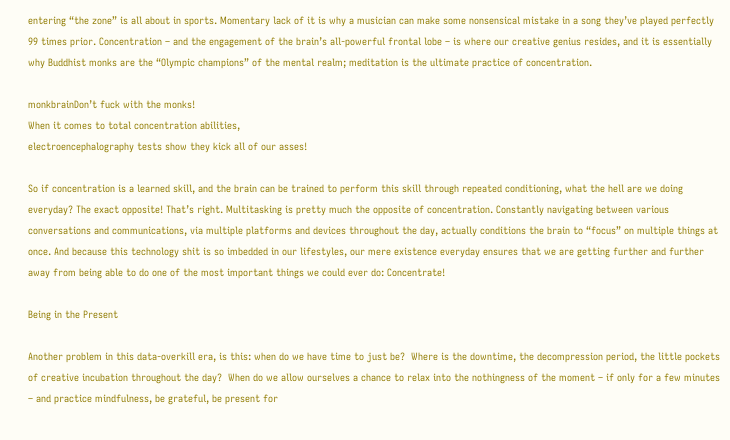entering “the zone” is all about in sports. Momentary lack of it is why a musician can make some nonsensical mistake in a song they’ve played perfectly 99 times prior. Concentration – and the engagement of the brain’s all-powerful frontal lobe – is where our creative genius resides, and it is essentially why Buddhist monks are the “Olympic champions” of the mental realm; meditation is the ultimate practice of concentration.

monkbrainDon’t fuck with the monks!
When it comes to total concentration abilities,
electroencephalography tests show they kick all of our asses!

So if concentration is a learned skill, and the brain can be trained to perform this skill through repeated conditioning, what the hell are we doing everyday? The exact opposite! That’s right. Multitasking is pretty much the opposite of concentration. Constantly navigating between various conversations and communications, via multiple platforms and devices throughout the day, actually conditions the brain to “focus” on multiple things at once. And because this technology shit is so imbedded in our lifestyles, our mere existence everyday ensures that we are getting further and further away from being able to do one of the most important things we could ever do: Concentrate!

Being in the Present

Another problem in this data-overkill era, is this: when do we have time to just be?  Where is the downtime, the decompression period, the little pockets of creative incubation throughout the day?  When do we allow ourselves a chance to relax into the nothingness of the moment – if only for a few minutes – and practice mindfulness, be grateful, be present for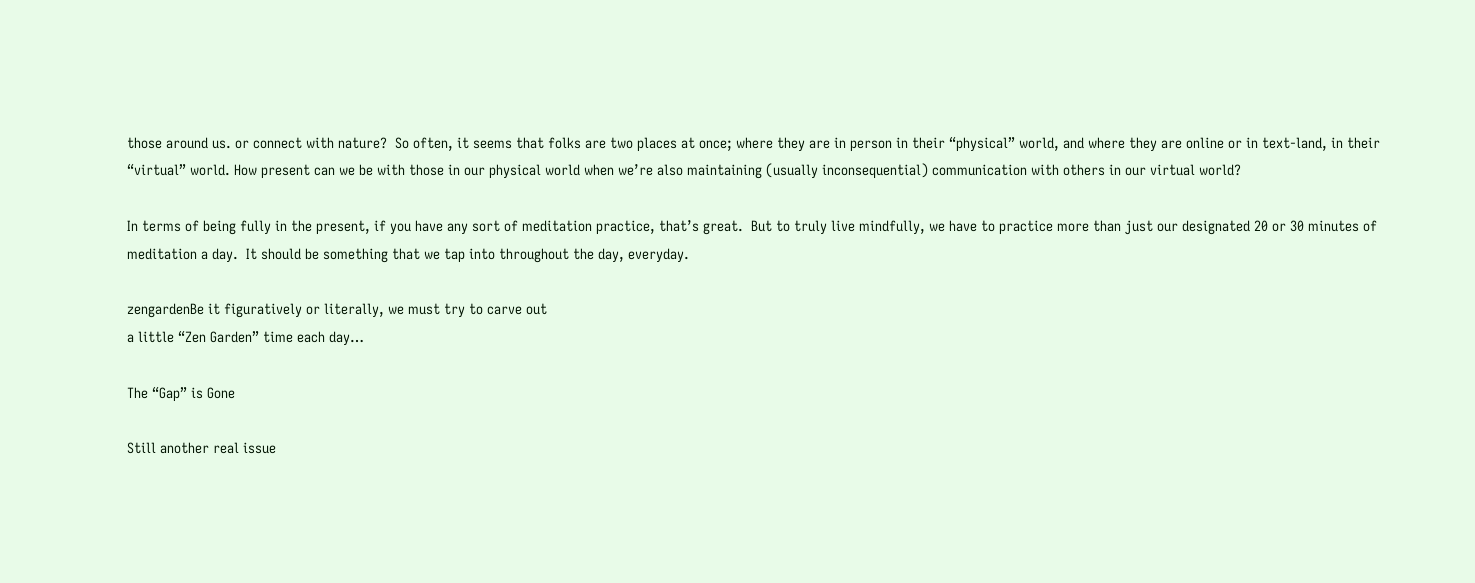those around us. or connect with nature?  So often, it seems that folks are two places at once; where they are in person in their “physical” world, and where they are online or in text-land, in their “virtual” world. How present can we be with those in our physical world when we’re also maintaining (usually inconsequential) communication with others in our virtual world?

In terms of being fully in the present, if you have any sort of meditation practice, that’s great.  But to truly live mindfully, we have to practice more than just our designated 20 or 30 minutes of meditation a day.  It should be something that we tap into throughout the day, everyday.

zengardenBe it figuratively or literally, we must try to carve out
a little “Zen Garden” time each day…

The “Gap” is Gone

Still another real issue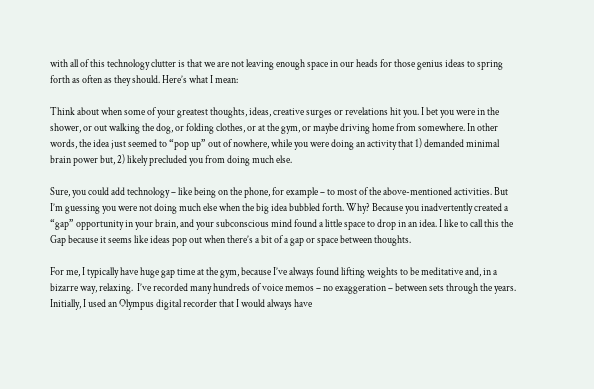with all of this technology clutter is that we are not leaving enough space in our heads for those genius ideas to spring forth as often as they should. Here’s what I mean:

Think about when some of your greatest thoughts, ideas, creative surges or revelations hit you. I bet you were in the shower, or out walking the dog, or folding clothes, or at the gym, or maybe driving home from somewhere. In other words, the idea just seemed to “pop up” out of nowhere, while you were doing an activity that 1) demanded minimal brain power but, 2) likely precluded you from doing much else.

Sure, you could add technology – like being on the phone, for example – to most of the above-mentioned activities. But I’m guessing you were not doing much else when the big idea bubbled forth. Why? Because you inadvertently created a “gap” opportunity in your brain, and your subconscious mind found a little space to drop in an idea. I like to call this the Gap because it seems like ideas pop out when there’s a bit of a gap or space between thoughts.

For me, I typically have huge gap time at the gym, because I’ve always found lifting weights to be meditative and, in a bizarre way, relaxing.  I’ve recorded many hundreds of voice memos – no exaggeration – between sets through the years.  Initially, I used an Olympus digital recorder that I would always have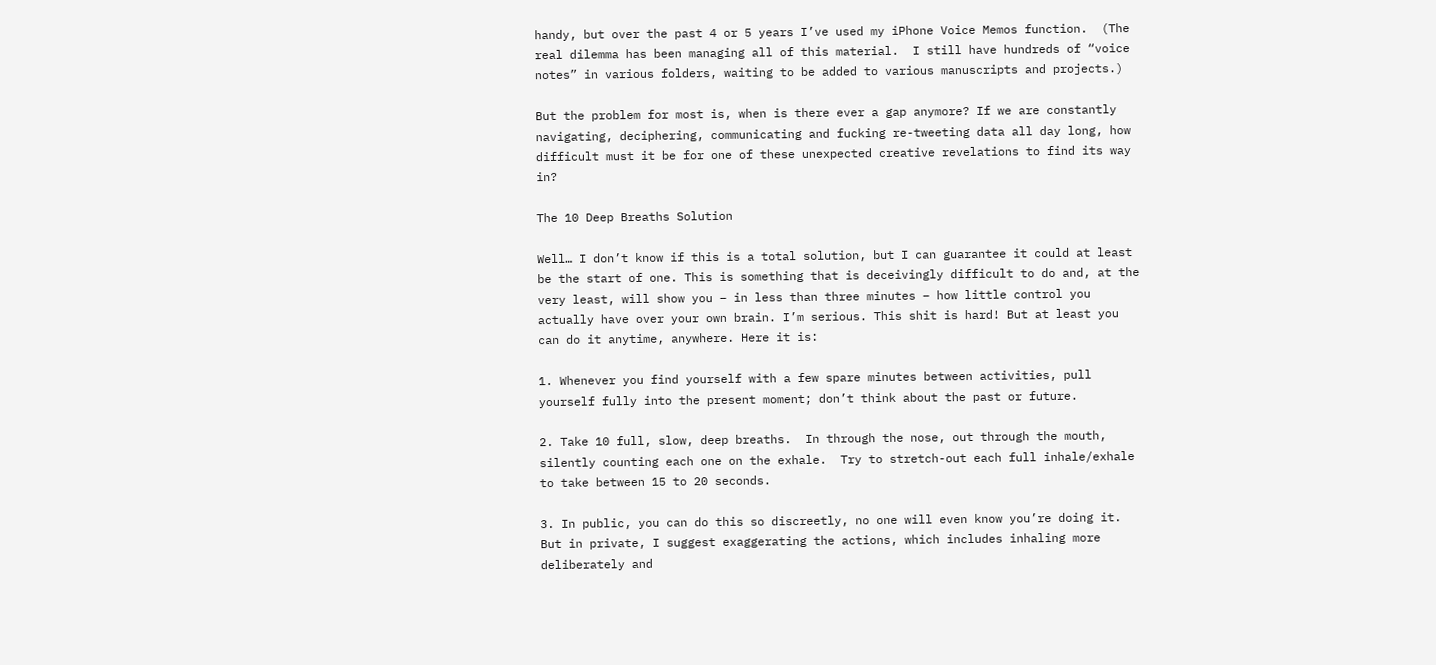handy, but over the past 4 or 5 years I’ve used my iPhone Voice Memos function.  (The real dilemma has been managing all of this material.  I still have hundreds of “voice notes” in various folders, waiting to be added to various manuscripts and projects.)

But the problem for most is, when is there ever a gap anymore? If we are constantly navigating, deciphering, communicating and fucking re-tweeting data all day long, how difficult must it be for one of these unexpected creative revelations to find its way in?

The 10 Deep Breaths Solution

Well… I don’t know if this is a total solution, but I can guarantee it could at least be the start of one. This is something that is deceivingly difficult to do and, at the very least, will show you – in less than three minutes – how little control you actually have over your own brain. I’m serious. This shit is hard! But at least you can do it anytime, anywhere. Here it is:

1. Whenever you find yourself with a few spare minutes between activities, pull yourself fully into the present moment; don’t think about the past or future.

2. Take 10 full, slow, deep breaths.  In through the nose, out through the mouth, silently counting each one on the exhale.  Try to stretch-out each full inhale/exhale to take between 15 to 20 seconds.

3. In public, you can do this so discreetly, no one will even know you’re doing it. But in private, I suggest exaggerating the actions, which includes inhaling more deliberately and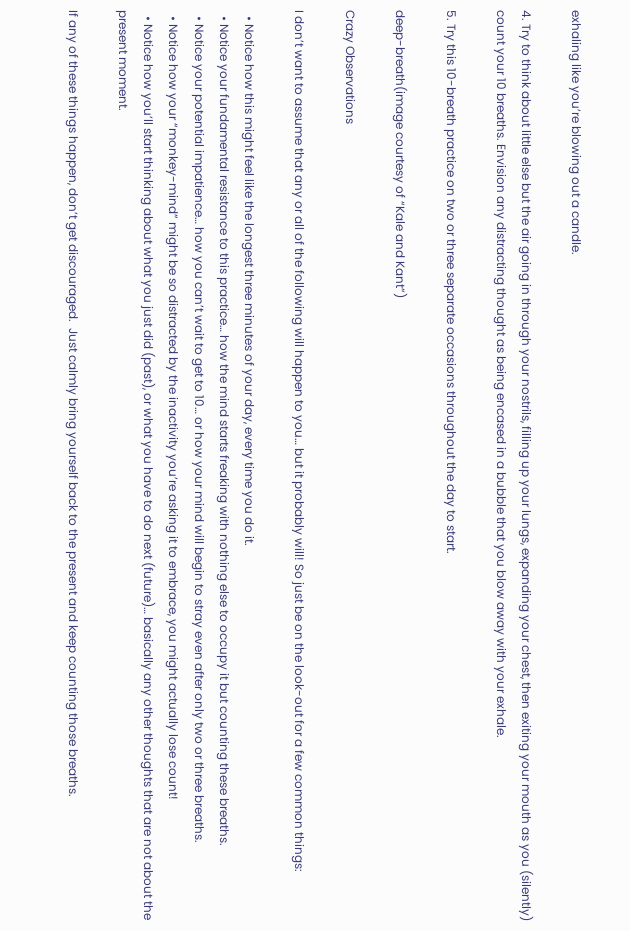exhaling like you’re blowing out a candle.

4. Try to think about little else but the air going in through your nostrils, filling up your lungs, expanding your chest, then exiting your mouth as you (silently) count your 10 breaths. Envision any distracting thought as being encased in a bubble that you blow away with your exhale.

5. Try this 10-breath practice on two or three separate occasions throughout the day to start.

deep-breath(image courtesy of “Kale and Kant”)

Crazy Observations

I don’t want to assume that any or all of the following will happen to you… but it probably will! So just be on the look-out for a few common things:

  • Notice how this might feel like the longest three minutes of your day, every time you do it.
  • Notice your fundamental resistance to this practice… how the mind starts freaking with nothing else to occupy it but counting these breaths.
  • Notice your potential impatience… how you can’t wait to get to 10… or how your mind will begin to stray even after only two or three breaths.
  • Notice how your “monkey-mind” might be so distracted by the inactivity you’re asking it to embrace, you might actually lose count!
  • Notice how you’ll start thinking about what you just did (past), or what you have to do next (future)… basically any other thoughts that are not about the present moment.

If any of these things happen, don’t get discouraged.  Just calmly bring yourself back to the present and keep counting those breaths.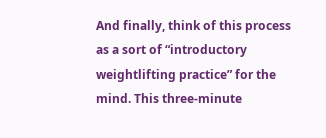And finally, think of this process as a sort of “introductory weightlifting practice” for the mind. This three-minute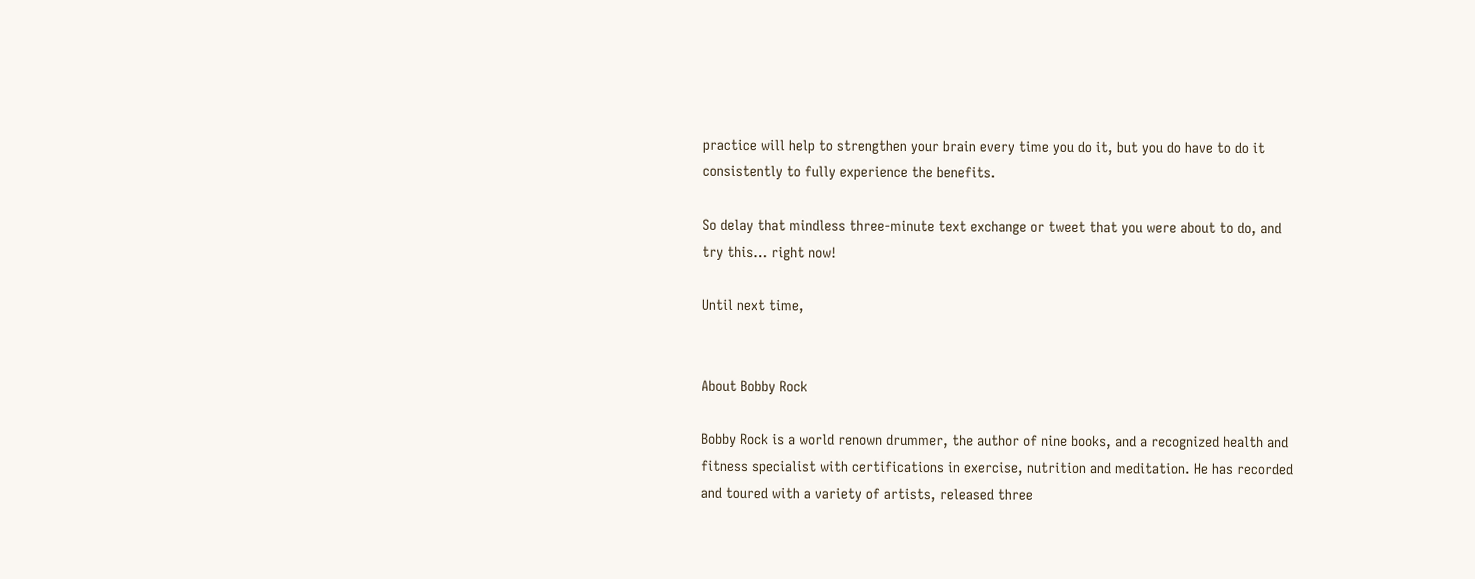practice will help to strengthen your brain every time you do it, but you do have to do it consistently to fully experience the benefits.

So delay that mindless three-minute text exchange or tweet that you were about to do, and try this… right now!

Until next time,


About Bobby Rock

Bobby Rock is a world renown drummer, the author of nine books, and a recognized health and fitness specialist with certifications in exercise, nutrition and meditation. He has recorded and toured with a variety of artists, released three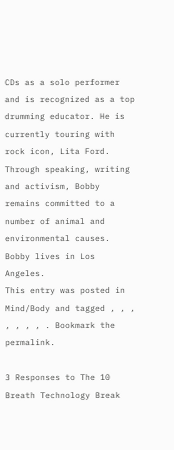CDs as a solo performer and is recognized as a top drumming educator. He is currently touring with rock icon, Lita Ford. Through speaking, writing and activism, Bobby remains committed to a number of animal and environmental causes. Bobby lives in Los Angeles.
This entry was posted in Mind/Body and tagged , , , , , , , . Bookmark the permalink.

3 Responses to The 10 Breath Technology Break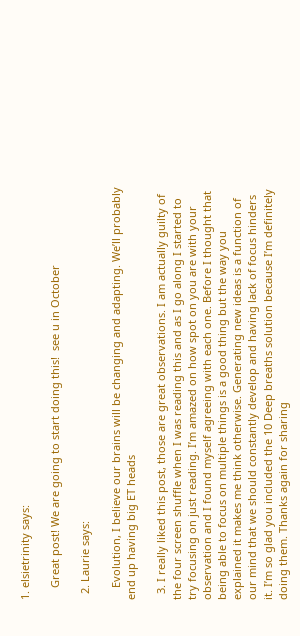1. elsietrinity says:

    Great post! We are going to start doing this!  see u in October

  2. Laurie says:

    Evolution, I believe our brains will be changing and adapting. We’ll probably end up having big ET heads

  3. I really liked this post, those are great observations. I am actually guilty of the four screen shuffle when I was reading this and as I go along I started to try focusing on just reading. I’m amazed on how spot on you are with your observation and I found myself agreeing with each one. Before I thought that being able to focus on multiple things is a good thing but the way you explained it makes me think otherwise. Generating new ideas is a function of our mind that we should constantly develop and having lack of focus hinders it. I’m so glad you included the 10 Deep breaths solution because I’m definitely doing them. Thanks again for sharing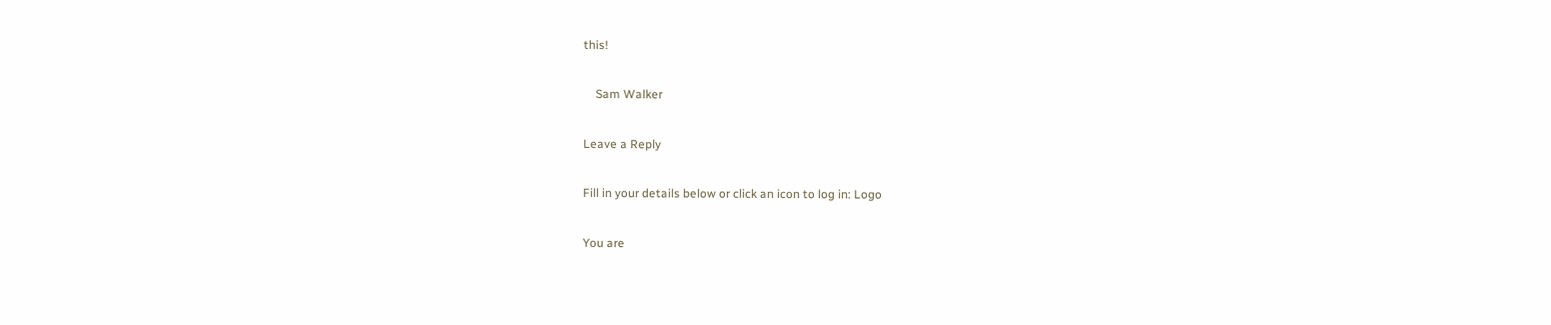this!

    Sam Walker

Leave a Reply

Fill in your details below or click an icon to log in: Logo

You are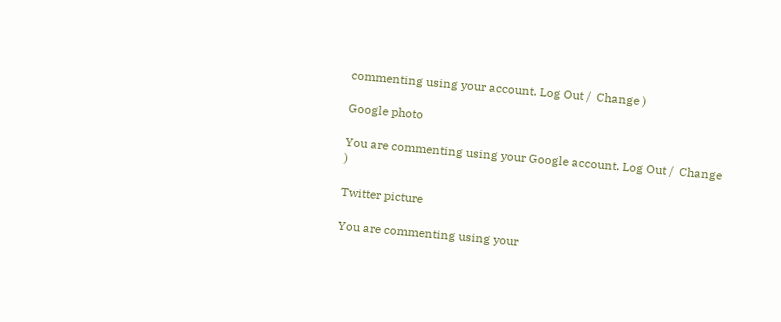commenting using your account. Log Out /  Change )

Google photo

You are commenting using your Google account. Log Out /  Change )

Twitter picture

You are commenting using your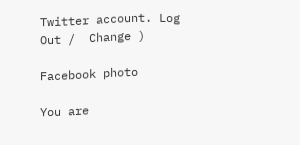Twitter account. Log Out /  Change )

Facebook photo

You are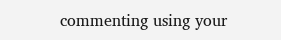commenting using your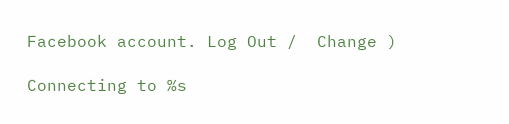Facebook account. Log Out /  Change )

Connecting to %s